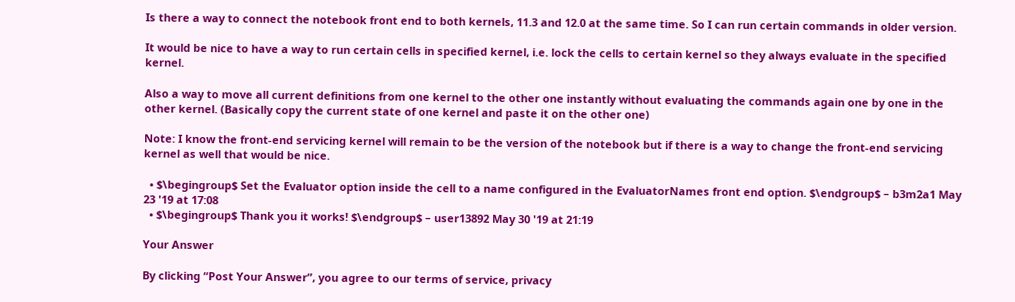Is there a way to connect the notebook front end to both kernels, 11.3 and 12.0 at the same time. So I can run certain commands in older version.

It would be nice to have a way to run certain cells in specified kernel, i.e. lock the cells to certain kernel so they always evaluate in the specified kernel.

Also a way to move all current definitions from one kernel to the other one instantly without evaluating the commands again one by one in the other kernel. (Basically copy the current state of one kernel and paste it on the other one)

Note: I know the front-end servicing kernel will remain to be the version of the notebook but if there is a way to change the front-end servicing kernel as well that would be nice.

  • $\begingroup$ Set the Evaluator option inside the cell to a name configured in the EvaluatorNames front end option. $\endgroup$ – b3m2a1 May 23 '19 at 17:08
  • $\begingroup$ Thank you it works! $\endgroup$ – user13892 May 30 '19 at 21:19

Your Answer

By clicking “Post Your Answer”, you agree to our terms of service, privacy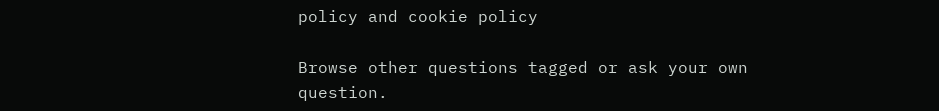policy and cookie policy

Browse other questions tagged or ask your own question.